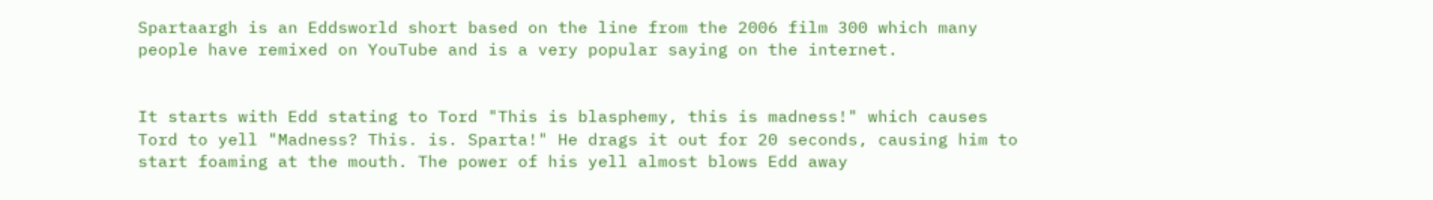Spartaargh is an Eddsworld short based on the line from the 2006 film 300 which many people have remixed on YouTube and is a very popular saying on the internet.


It starts with Edd stating to Tord "This is blasphemy, this is madness!" which causes Tord to yell "Madness? This. is. Sparta!" He drags it out for 20 seconds, causing him to start foaming at the mouth. The power of his yell almost blows Edd away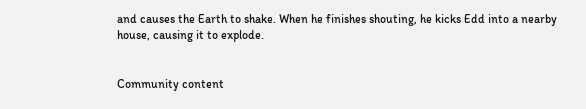and causes the Earth to shake. When he finishes shouting, he kicks Edd into a nearby house, causing it to explode.


Community content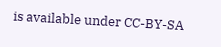is available under CC-BY-SA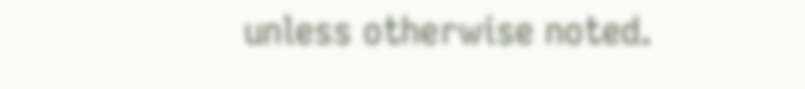unless otherwise noted.